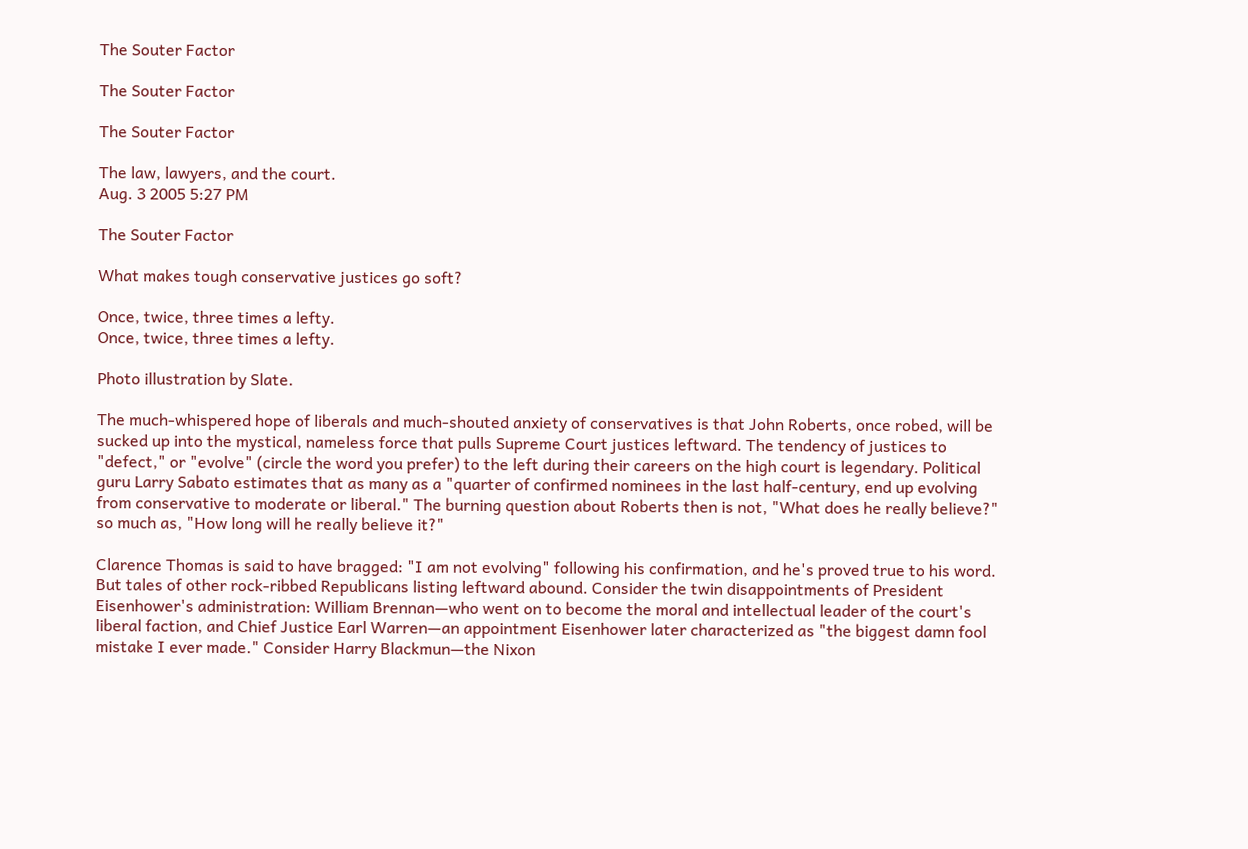The Souter Factor

The Souter Factor

The Souter Factor

The law, lawyers, and the court.
Aug. 3 2005 5:27 PM

The Souter Factor

What makes tough conservative justices go soft?

Once, twice, three times a lefty.
Once, twice, three times a lefty.

Photo illustration by Slate.

The much-whispered hope of liberals and much-shouted anxiety of conservatives is that John Roberts, once robed, will be sucked up into the mystical, nameless force that pulls Supreme Court justices leftward. The tendency of justices to "defect," or "evolve" (circle the word you prefer) to the left during their careers on the high court is legendary. Political guru Larry Sabato estimates that as many as a "quarter of confirmed nominees in the last half-century, end up evolving from conservative to moderate or liberal." The burning question about Roberts then is not, "What does he really believe?" so much as, "How long will he really believe it?"

Clarence Thomas is said to have bragged: "I am not evolving" following his confirmation, and he's proved true to his word. But tales of other rock-ribbed Republicans listing leftward abound. Consider the twin disappointments of President Eisenhower's administration: William Brennan—who went on to become the moral and intellectual leader of the court's liberal faction, and Chief Justice Earl Warren—an appointment Eisenhower later characterized as "the biggest damn fool mistake I ever made." Consider Harry Blackmun—the Nixon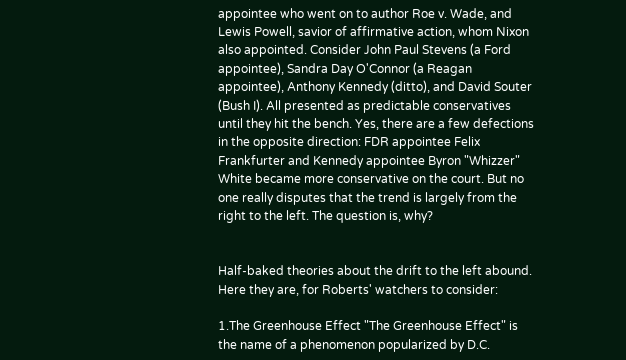appointee who went on to author Roe v. Wade, and Lewis Powell, savior of affirmative action, whom Nixon also appointed. Consider John Paul Stevens (a Ford appointee), Sandra Day O'Connor (a Reagan appointee), Anthony Kennedy (ditto), and David Souter (Bush I). All presented as predictable conservatives until they hit the bench. Yes, there are a few defections in the opposite direction: FDR appointee Felix Frankfurter and Kennedy appointee Byron "Whizzer" White became more conservative on the court. But no one really disputes that the trend is largely from the right to the left. The question is, why?


Half-baked theories about the drift to the left abound. Here they are, for Roberts' watchers to consider:

1.The Greenhouse Effect "The Greenhouse Effect" is the name of a phenomenon popularized by D.C.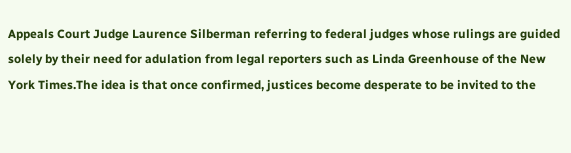Appeals Court Judge Laurence Silberman referring to federal judges whose rulings are guided solely by their need for adulation from legal reporters such as Linda Greenhouse of the New York Times.The idea is that once confirmed, justices become desperate to be invited to the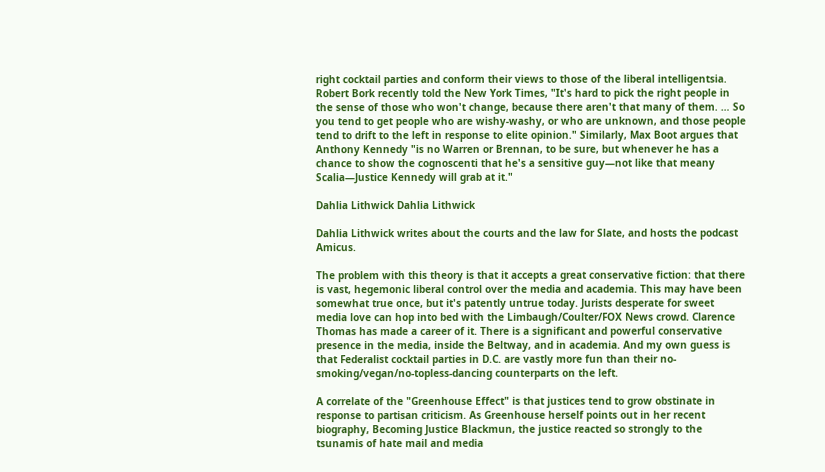right cocktail parties and conform their views to those of the liberal intelligentsia. Robert Bork recently told the New York Times, "It's hard to pick the right people in the sense of those who won't change, because there aren't that many of them. … So you tend to get people who are wishy-washy, or who are unknown, and those people tend to drift to the left in response to elite opinion." Similarly, Max Boot argues that Anthony Kennedy "is no Warren or Brennan, to be sure, but whenever he has a chance to show the cognoscenti that he's a sensitive guy—not like that meany Scalia—Justice Kennedy will grab at it."

Dahlia Lithwick Dahlia Lithwick

Dahlia Lithwick writes about the courts and the law for Slate, and hosts the podcast Amicus.

The problem with this theory is that it accepts a great conservative fiction: that there is vast, hegemonic liberal control over the media and academia. This may have been somewhat true once, but it's patently untrue today. Jurists desperate for sweet media love can hop into bed with the Limbaugh/Coulter/FOX News crowd. Clarence Thomas has made a career of it. There is a significant and powerful conservative presence in the media, inside the Beltway, and in academia. And my own guess is that Federalist cocktail parties in D.C. are vastly more fun than their no-smoking/vegan/no-topless-dancing counterparts on the left.

A correlate of the "Greenhouse Effect" is that justices tend to grow obstinate in response to partisan criticism. As Greenhouse herself points out in her recent biography, Becoming Justice Blackmun, the justice reacted so strongly to the tsunamis of hate mail and media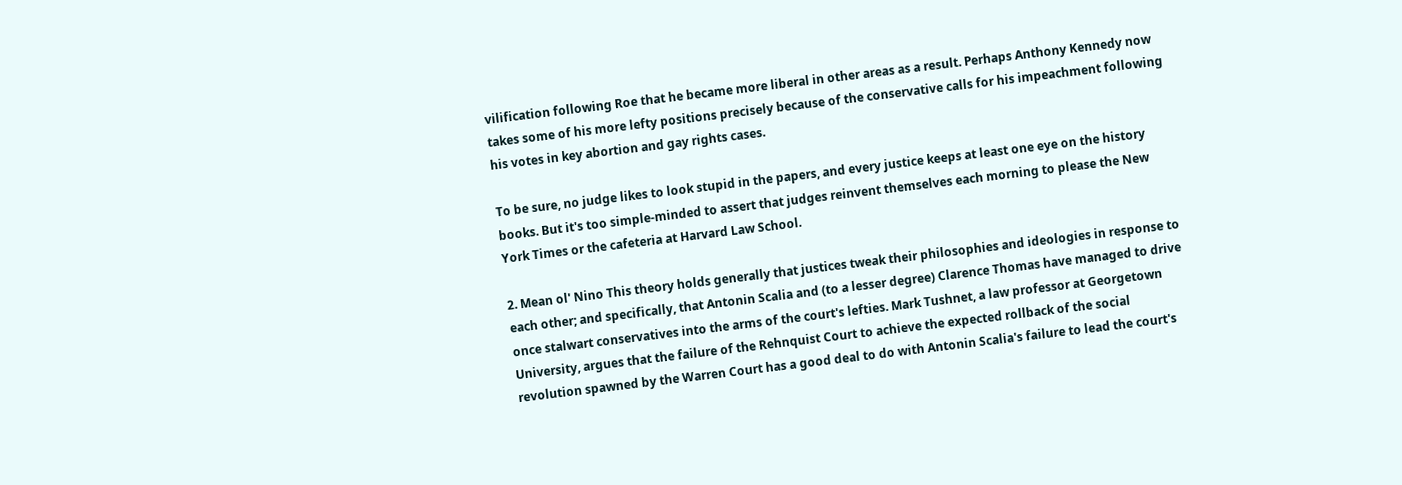vilification following Roe that he became more liberal in other areas as a result. Perhaps Anthony Kennedy now takes some of his more lefty positions precisely because of the conservative calls for his impeachment following his votes in key abortion and gay rights cases.

To be sure, no judge likes to look stupid in the papers, and every justice keeps at least one eye on the history books. But it's too simple-minded to assert that judges reinvent themselves each morning to please the New York Times or the cafeteria at Harvard Law School.

2. Mean ol' Nino This theory holds generally that justices tweak their philosophies and ideologies in response to each other; and specifically, that Antonin Scalia and (to a lesser degree) Clarence Thomas have managed to drive once stalwart conservatives into the arms of the court's lefties. Mark Tushnet, a law professor at Georgetown University, argues that the failure of the Rehnquist Court to achieve the expected rollback of the social revolution spawned by the Warren Court has a good deal to do with Antonin Scalia's failure to lead the court's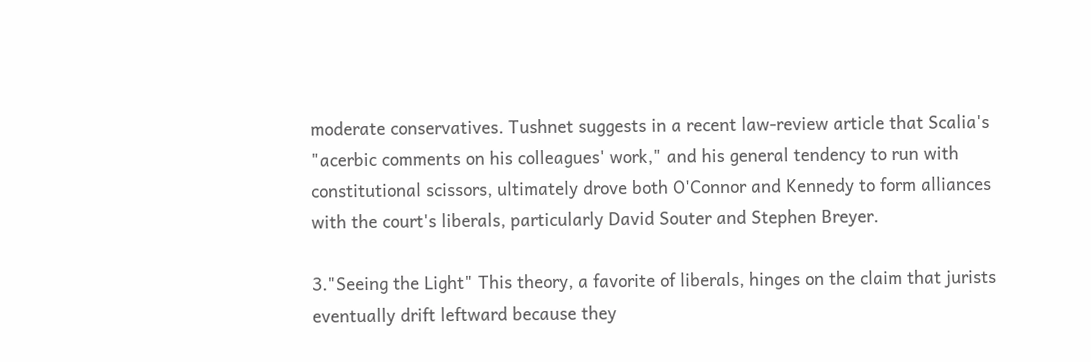moderate conservatives. Tushnet suggests in a recent law-review article that Scalia's "acerbic comments on his colleagues' work," and his general tendency to run with constitutional scissors, ultimately drove both O'Connor and Kennedy to form alliances with the court's liberals, particularly David Souter and Stephen Breyer.

3."Seeing the Light" This theory, a favorite of liberals, hinges on the claim that jurists eventually drift leftward because they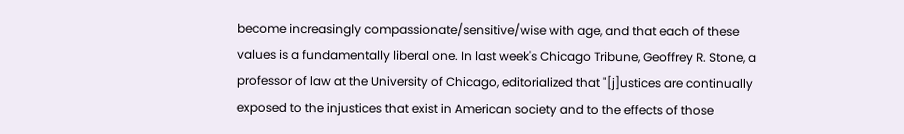become increasingly compassionate/sensitive/wise with age, and that each of these values is a fundamentally liberal one. In last week's Chicago Tribune, Geoffrey R. Stone, a professor of law at the University of Chicago, editorialized that "[j]ustices are continually exposed to the injustices that exist in American society and to the effects of those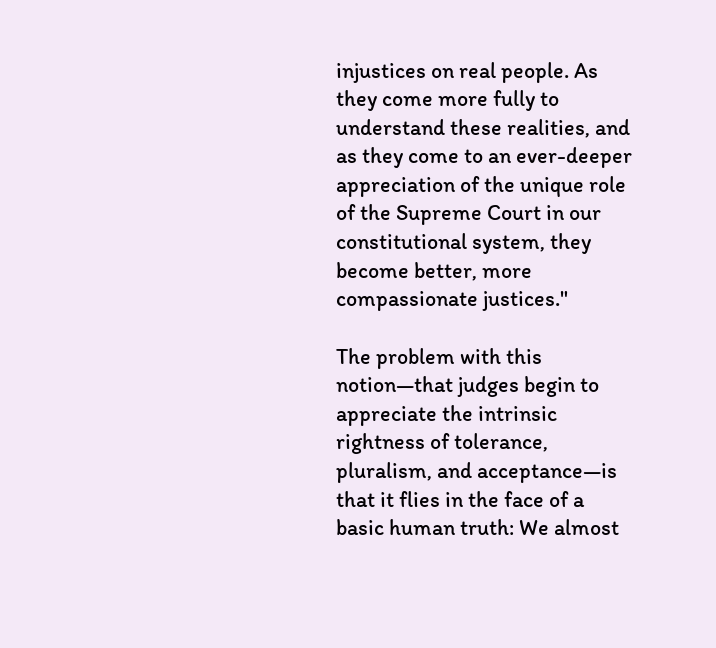injustices on real people. As they come more fully to understand these realities, and as they come to an ever-deeper appreciation of the unique role of the Supreme Court in our constitutional system, they become better, more compassionate justices."

The problem with this notion—that judges begin to appreciate the intrinsic rightness of tolerance, pluralism, and acceptance—is that it flies in the face of a basic human truth: We almost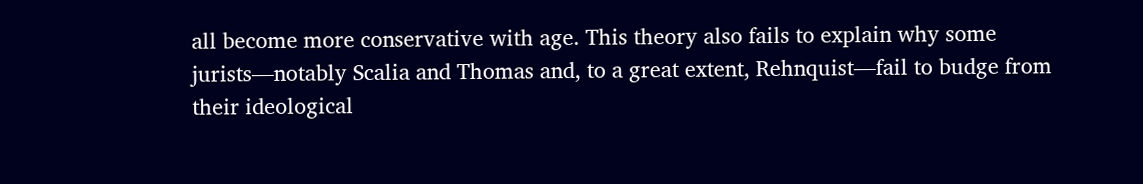all become more conservative with age. This theory also fails to explain why some jurists—notably Scalia and Thomas and, to a great extent, Rehnquist—fail to budge from their ideological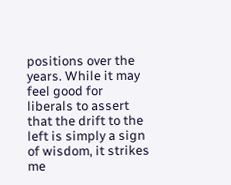positions over the years. While it may feel good for liberals to assert that the drift to the left is simply a sign of wisdom, it strikes me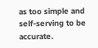as too simple and self-serving to be accurate.